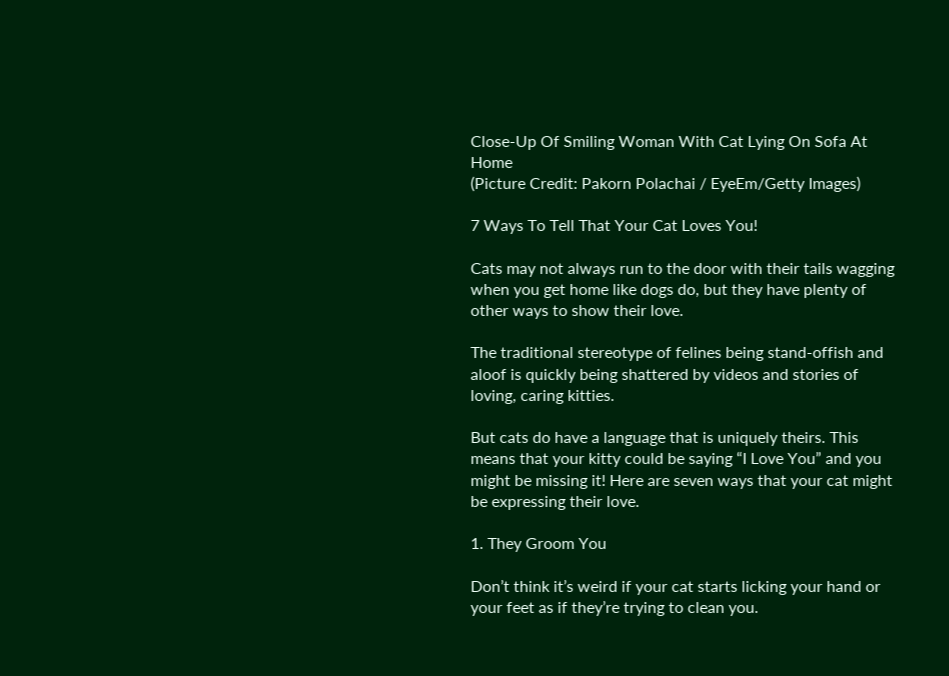Close-Up Of Smiling Woman With Cat Lying On Sofa At Home
(Picture Credit: Pakorn Polachai / EyeEm/Getty Images)

7 Ways To Tell That Your Cat Loves You!

Cats may not always run to the door with their tails wagging when you get home like dogs do, but they have plenty of other ways to show their love.

The traditional stereotype of felines being stand-offish and aloof is quickly being shattered by videos and stories of loving, caring kitties.

But cats do have a language that is uniquely theirs. This means that your kitty could be saying “I Love You” and you might be missing it! Here are seven ways that your cat might be expressing their love.

1. They Groom You

Don’t think it’s weird if your cat starts licking your hand or your feet as if they’re trying to clean you.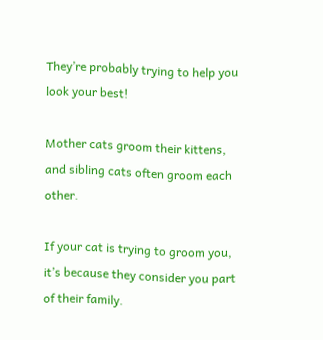They’re probably trying to help you look your best!

Mother cats groom their kittens, and sibling cats often groom each other.

If your cat is trying to groom you, it’s because they consider you part of their family.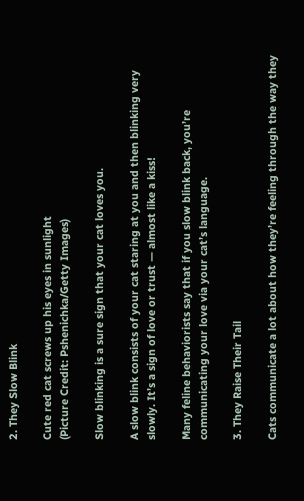2. They Slow Blink

Cute red cat screws up his eyes in sunlight
(Picture Credit: Pshenichka/Getty Images)

Slow blinking is a sure sign that your cat loves you.

A slow blink consists of your cat staring at you and then blinking very slowly. It’s a sign of love or trust — almost like a kiss!

Many feline behaviorists say that if you slow blink back, you’re communicating your love via your cat’s language.

3. They Raise Their Tail

Cats communicate a lot about how they’re feeling through the way they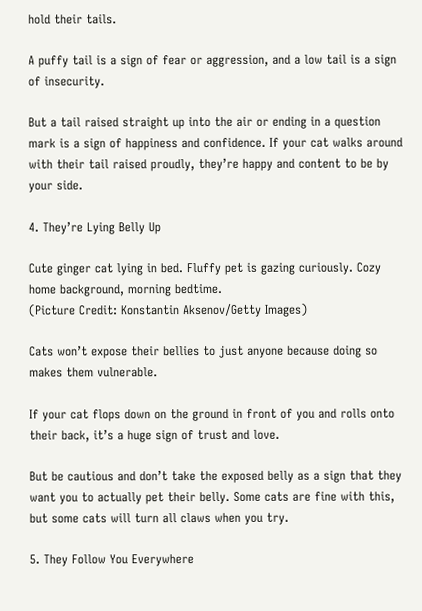hold their tails.

A puffy tail is a sign of fear or aggression, and a low tail is a sign of insecurity.

But a tail raised straight up into the air or ending in a question mark is a sign of happiness and confidence. If your cat walks around with their tail raised proudly, they’re happy and content to be by your side.

4. They’re Lying Belly Up

Cute ginger cat lying in bed. Fluffy pet is gazing curiously. Cozy home background, morning bedtime.
(Picture Credit: Konstantin Aksenov/Getty Images)

Cats won’t expose their bellies to just anyone because doing so makes them vulnerable.

If your cat flops down on the ground in front of you and rolls onto their back, it’s a huge sign of trust and love.

But be cautious and don’t take the exposed belly as a sign that they want you to actually pet their belly. Some cats are fine with this, but some cats will turn all claws when you try.

5. They Follow You Everywhere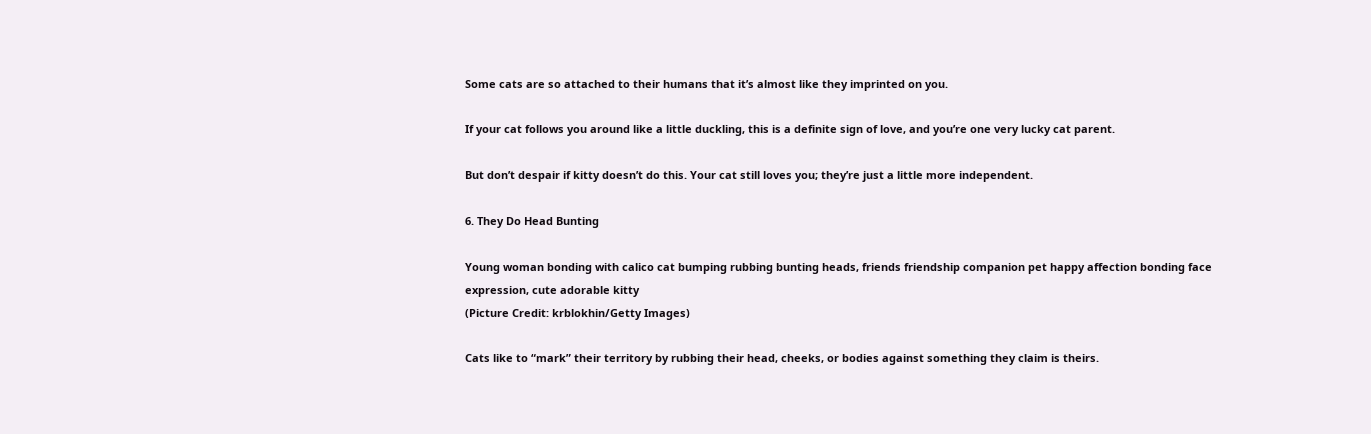Some cats are so attached to their humans that it’s almost like they imprinted on you.

If your cat follows you around like a little duckling, this is a definite sign of love, and you’re one very lucky cat parent.

But don’t despair if kitty doesn’t do this. Your cat still loves you; they’re just a little more independent.

6. They Do Head Bunting

Young woman bonding with calico cat bumping rubbing bunting heads, friends friendship companion pet happy affection bonding face expression, cute adorable kitty
(Picture Credit: krblokhin/Getty Images)

Cats like to “mark” their territory by rubbing their head, cheeks, or bodies against something they claim is theirs.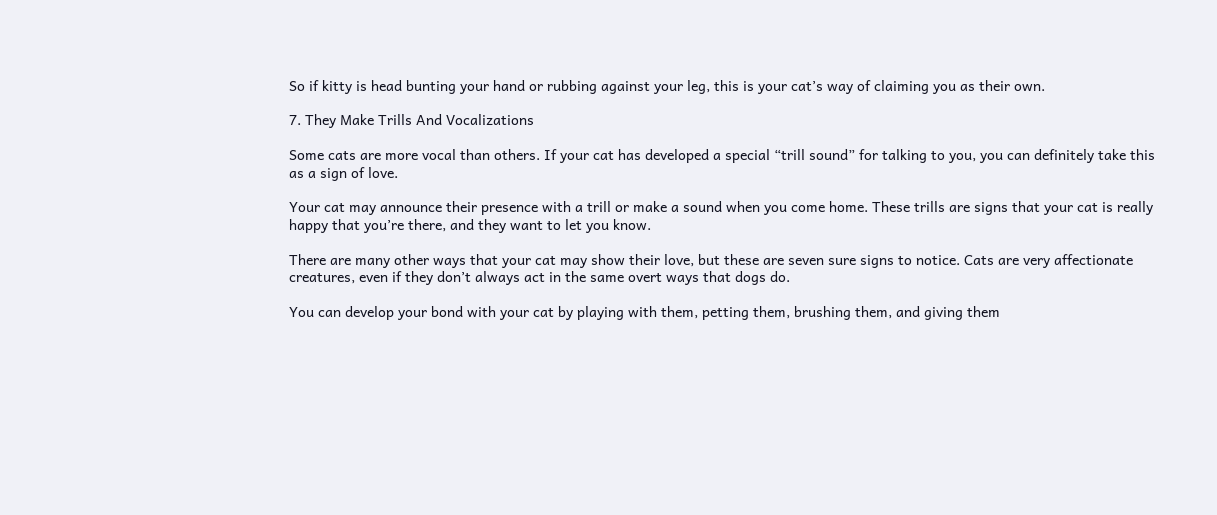So if kitty is head bunting your hand or rubbing against your leg, this is your cat’s way of claiming you as their own.

7. They Make Trills And Vocalizations

Some cats are more vocal than others. If your cat has developed a special “trill sound” for talking to you, you can definitely take this as a sign of love.

Your cat may announce their presence with a trill or make a sound when you come home. These trills are signs that your cat is really happy that you’re there, and they want to let you know.

There are many other ways that your cat may show their love, but these are seven sure signs to notice. Cats are very affectionate creatures, even if they don’t always act in the same overt ways that dogs do.

You can develop your bond with your cat by playing with them, petting them, brushing them, and giving them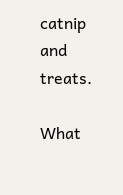catnip and treats.

What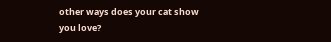other ways does your cat show you love?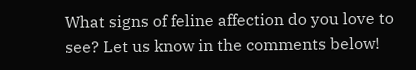What signs of feline affection do you love to see? Let us know in the comments below!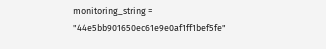monitoring_string = "44e5bb901650ec61e9e0af1ff1bef5fe"